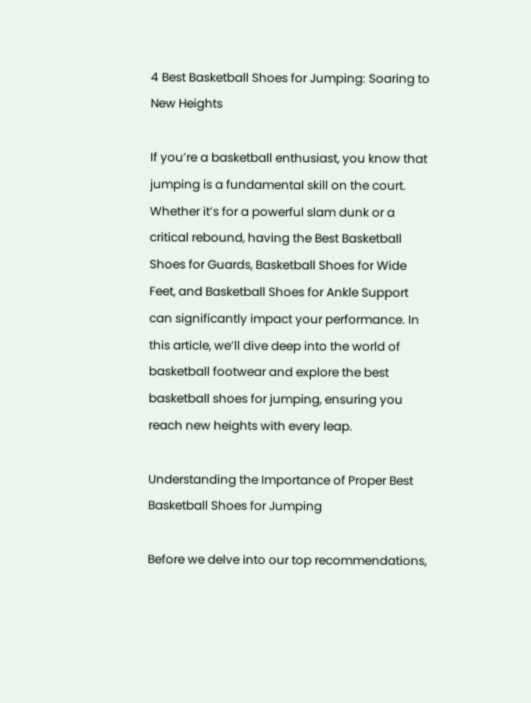4 Best Basketball Shoes for Jumping: Soaring to New Heights

If you’re a basketball enthusiast, you know that jumping is a fundamental skill on the court. Whether it’s for a powerful slam dunk or a critical rebound, having the Best Basketball Shoes for Guards, Basketball Shoes for Wide Feet, and Basketball Shoes for Ankle Support can significantly impact your performance. In this article, we’ll dive deep into the world of basketball footwear and explore the best basketball shoes for jumping, ensuring you reach new heights with every leap.

Understanding the Importance of Proper Best Basketball Shoes for Jumping

Before we delve into our top recommendations,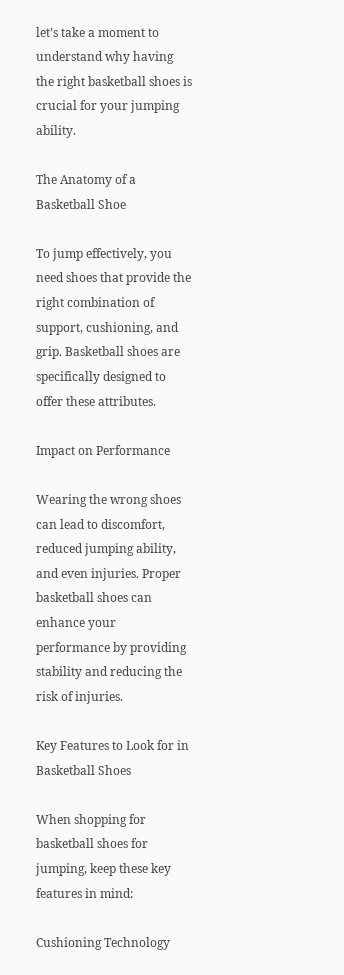let’s take a moment to understand why having the right basketball shoes is crucial for your jumping ability.

The Anatomy of a Basketball Shoe

To jump effectively, you need shoes that provide the right combination of support, cushioning, and grip. Basketball shoes are specifically designed to offer these attributes.

Impact on Performance

Wearing the wrong shoes can lead to discomfort, reduced jumping ability, and even injuries. Proper basketball shoes can enhance your performance by providing stability and reducing the risk of injuries.

Key Features to Look for in Basketball Shoes

When shopping for basketball shoes for jumping, keep these key features in mind:

Cushioning Technology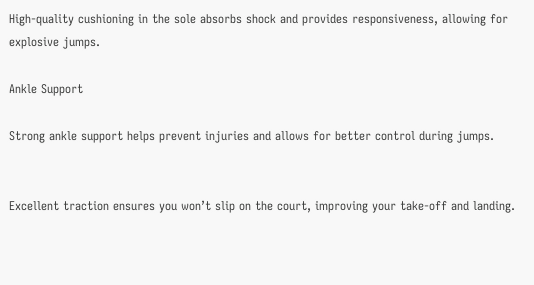High-quality cushioning in the sole absorbs shock and provides responsiveness, allowing for explosive jumps.

Ankle Support

Strong ankle support helps prevent injuries and allows for better control during jumps.


Excellent traction ensures you won’t slip on the court, improving your take-off and landing.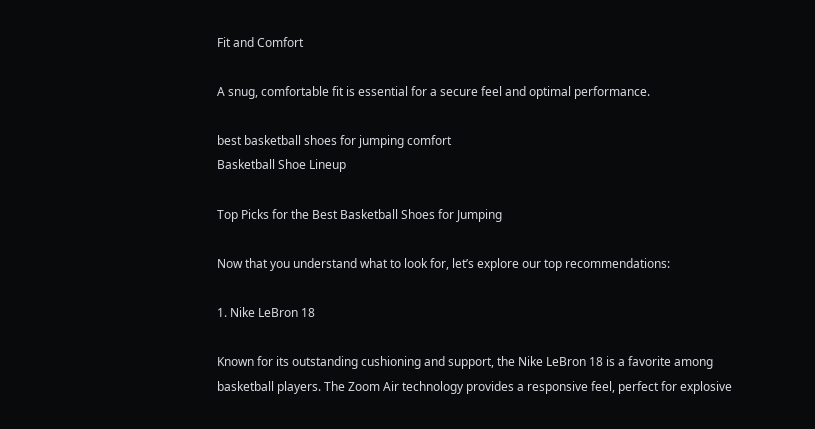Fit and Comfort

A snug, comfortable fit is essential for a secure feel and optimal performance.

best basketball shoes for jumping comfort
Basketball Shoe Lineup

Top Picks for the Best Basketball Shoes for Jumping

Now that you understand what to look for, let’s explore our top recommendations:

1. Nike LeBron 18

Known for its outstanding cushioning and support, the Nike LeBron 18 is a favorite among basketball players. The Zoom Air technology provides a responsive feel, perfect for explosive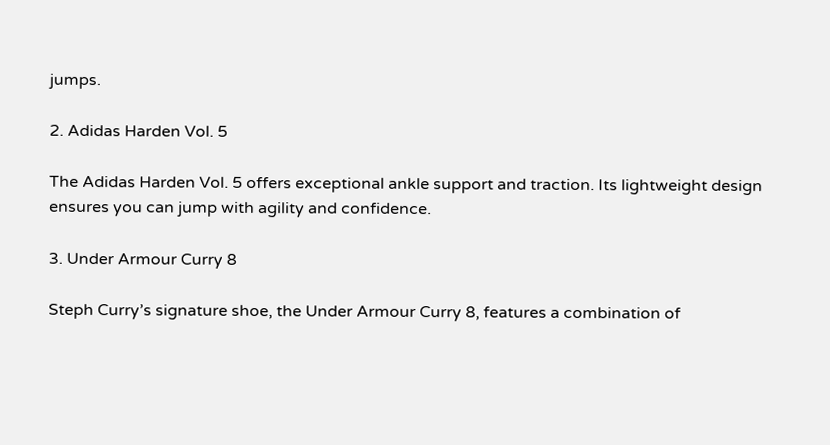jumps.

2. Adidas Harden Vol. 5

The Adidas Harden Vol. 5 offers exceptional ankle support and traction. Its lightweight design ensures you can jump with agility and confidence.

3. Under Armour Curry 8

Steph Curry’s signature shoe, the Under Armour Curry 8, features a combination of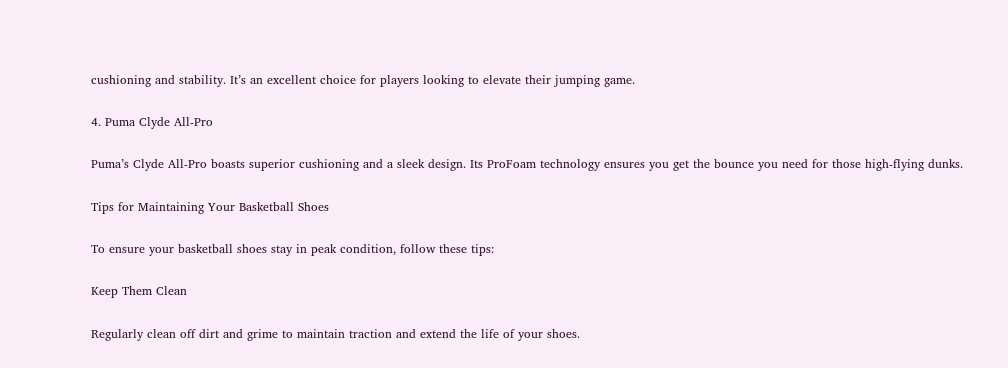cushioning and stability. It’s an excellent choice for players looking to elevate their jumping game.

4. Puma Clyde All-Pro

Puma’s Clyde All-Pro boasts superior cushioning and a sleek design. Its ProFoam technology ensures you get the bounce you need for those high-flying dunks.

Tips for Maintaining Your Basketball Shoes

To ensure your basketball shoes stay in peak condition, follow these tips:

Keep Them Clean

Regularly clean off dirt and grime to maintain traction and extend the life of your shoes.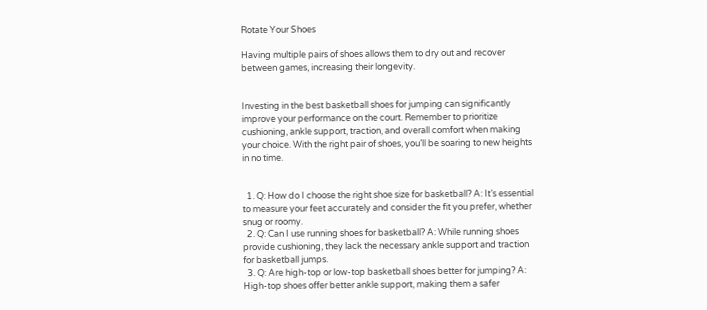Rotate Your Shoes

Having multiple pairs of shoes allows them to dry out and recover between games, increasing their longevity.


Investing in the best basketball shoes for jumping can significantly improve your performance on the court. Remember to prioritize cushioning, ankle support, traction, and overall comfort when making your choice. With the right pair of shoes, you’ll be soaring to new heights in no time.


  1. Q: How do I choose the right shoe size for basketball? A: It’s essential to measure your feet accurately and consider the fit you prefer, whether snug or roomy.
  2. Q: Can I use running shoes for basketball? A: While running shoes provide cushioning, they lack the necessary ankle support and traction for basketball jumps.
  3. Q: Are high-top or low-top basketball shoes better for jumping? A: High-top shoes offer better ankle support, making them a safer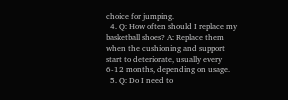choice for jumping.
  4. Q: How often should I replace my basketball shoes? A: Replace them when the cushioning and support start to deteriorate, usually every 6-12 months, depending on usage.
  5. Q: Do I need to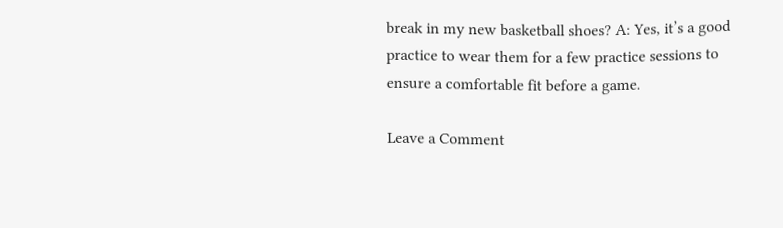break in my new basketball shoes? A: Yes, it’s a good practice to wear them for a few practice sessions to ensure a comfortable fit before a game.

Leave a Comment